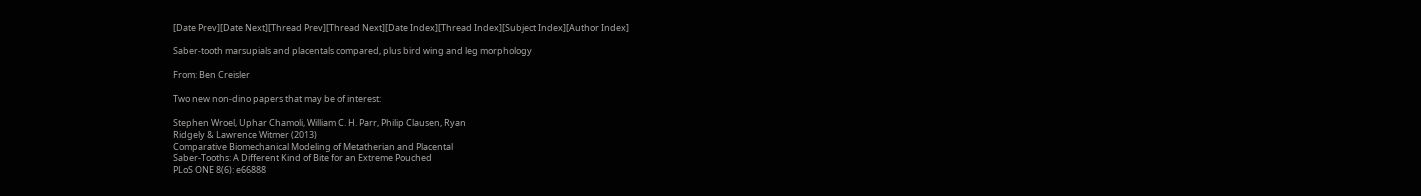[Date Prev][Date Next][Thread Prev][Thread Next][Date Index][Thread Index][Subject Index][Author Index]

Saber-tooth marsupials and placentals compared, plus bird wing and leg morphology

From: Ben Creisler

Two new non-dino papers that may be of interest:

Stephen Wroel, Uphar Chamoli, William C. H. Parr, Philip Clausen, Ryan
Ridgely & Lawrence Witmer (2013)
Comparative Biomechanical Modeling of Metatherian and Placental
Saber-Tooths: A Different Kind of Bite for an Extreme Pouched
PLoS ONE 8(6): e66888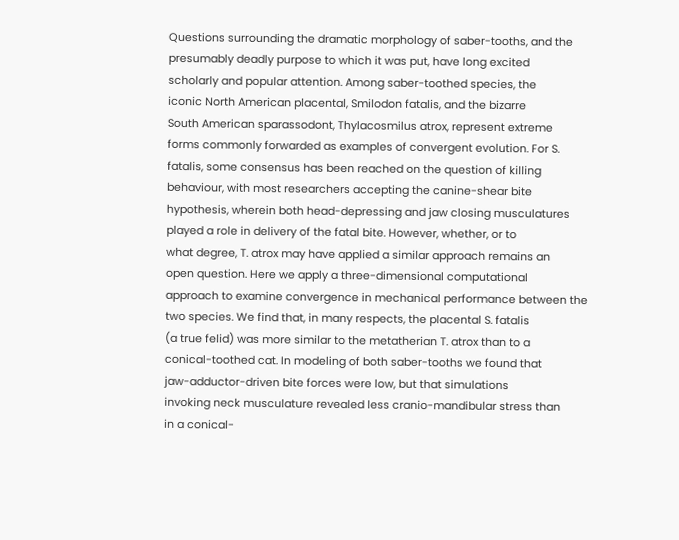Questions surrounding the dramatic morphology of saber-tooths, and the
presumably deadly purpose to which it was put, have long excited
scholarly and popular attention. Among saber-toothed species, the
iconic North American placental, Smilodon fatalis, and the bizarre
South American sparassodont, Thylacosmilus atrox, represent extreme
forms commonly forwarded as examples of convergent evolution. For S.
fatalis, some consensus has been reached on the question of killing
behaviour, with most researchers accepting the canine-shear bite
hypothesis, wherein both head-depressing and jaw closing musculatures
played a role in delivery of the fatal bite. However, whether, or to
what degree, T. atrox may have applied a similar approach remains an
open question. Here we apply a three-dimensional computational
approach to examine convergence in mechanical performance between the
two species. We find that, in many respects, the placental S. fatalis
(a true felid) was more similar to the metatherian T. atrox than to a
conical-toothed cat. In modeling of both saber-tooths we found that
jaw-adductor-driven bite forces were low, but that simulations
invoking neck musculature revealed less cranio-mandibular stress than
in a conical-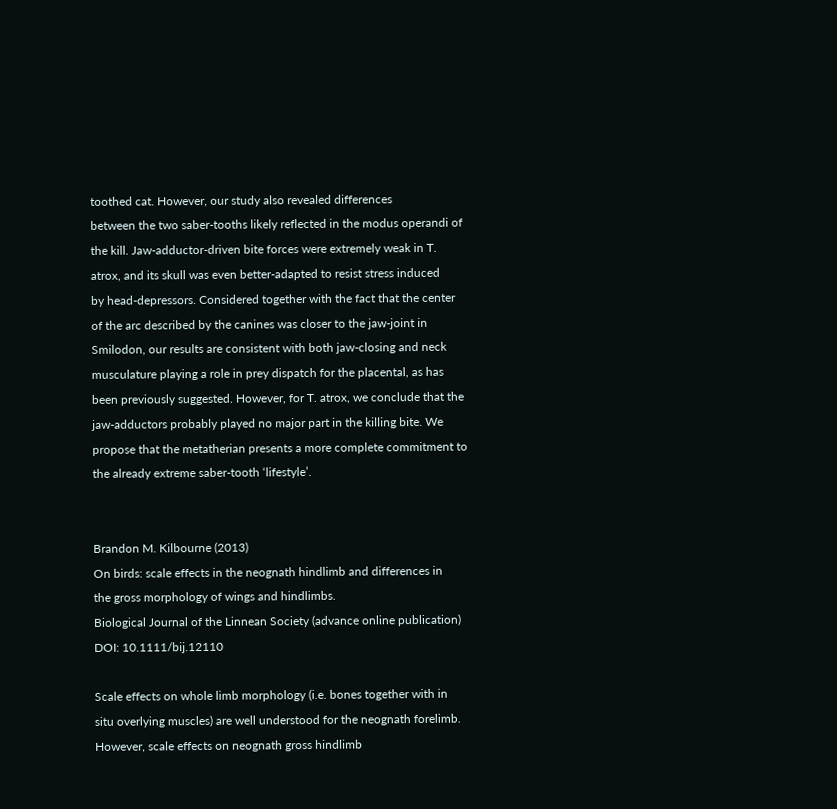toothed cat. However, our study also revealed differences
between the two saber-tooths likely reflected in the modus operandi of
the kill. Jaw-adductor-driven bite forces were extremely weak in T.
atrox, and its skull was even better-adapted to resist stress induced
by head-depressors. Considered together with the fact that the center
of the arc described by the canines was closer to the jaw-joint in
Smilodon, our results are consistent with both jaw-closing and neck
musculature playing a role in prey dispatch for the placental, as has
been previously suggested. However, for T. atrox, we conclude that the
jaw-adductors probably played no major part in the killing bite. We
propose that the metatherian presents a more complete commitment to
the already extreme saber-tooth ‘lifestyle’.


Brandon M. Kilbourne (2013)
On birds: scale effects in the neognath hindlimb and differences in
the gross morphology of wings and hindlimbs.
Biological Journal of the Linnean Society (advance online publication)
DOI: 10.1111/bij.12110

Scale effects on whole limb morphology (i.e. bones together with in
situ overlying muscles) are well understood for the neognath forelimb.
However, scale effects on neognath gross hindlimb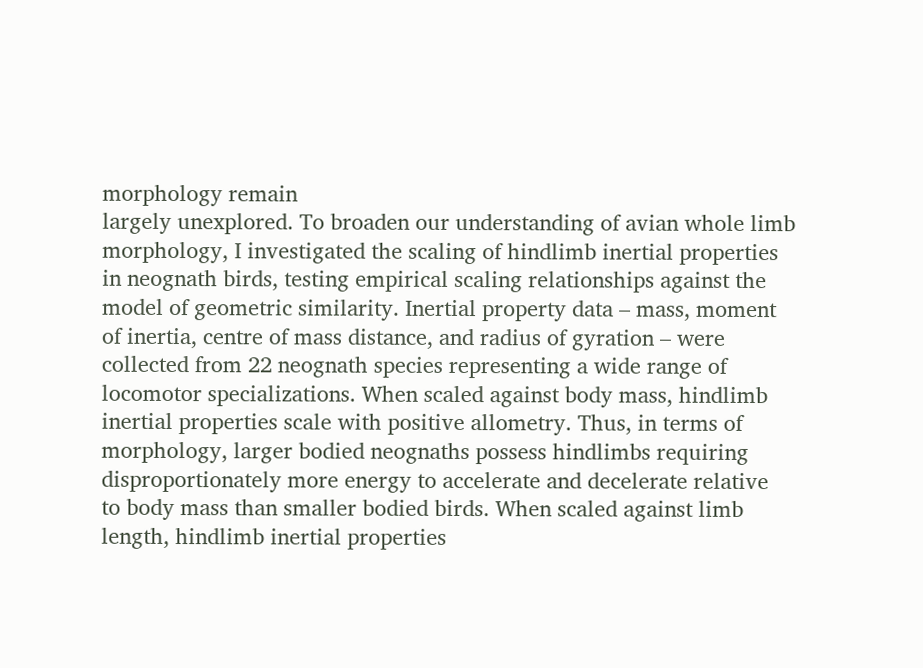morphology remain
largely unexplored. To broaden our understanding of avian whole limb
morphology, I investigated the scaling of hindlimb inertial properties
in neognath birds, testing empirical scaling relationships against the
model of geometric similarity. Inertial property data – mass, moment
of inertia, centre of mass distance, and radius of gyration – were
collected from 22 neognath species representing a wide range of
locomotor specializations. When scaled against body mass, hindlimb
inertial properties scale with positive allometry. Thus, in terms of
morphology, larger bodied neognaths possess hindlimbs requiring
disproportionately more energy to accelerate and decelerate relative
to body mass than smaller bodied birds. When scaled against limb
length, hindlimb inertial properties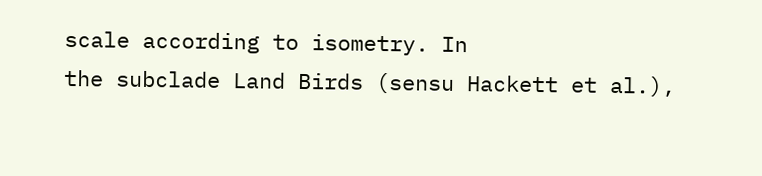scale according to isometry. In
the subclade Land Birds (sensu Hackett et al.),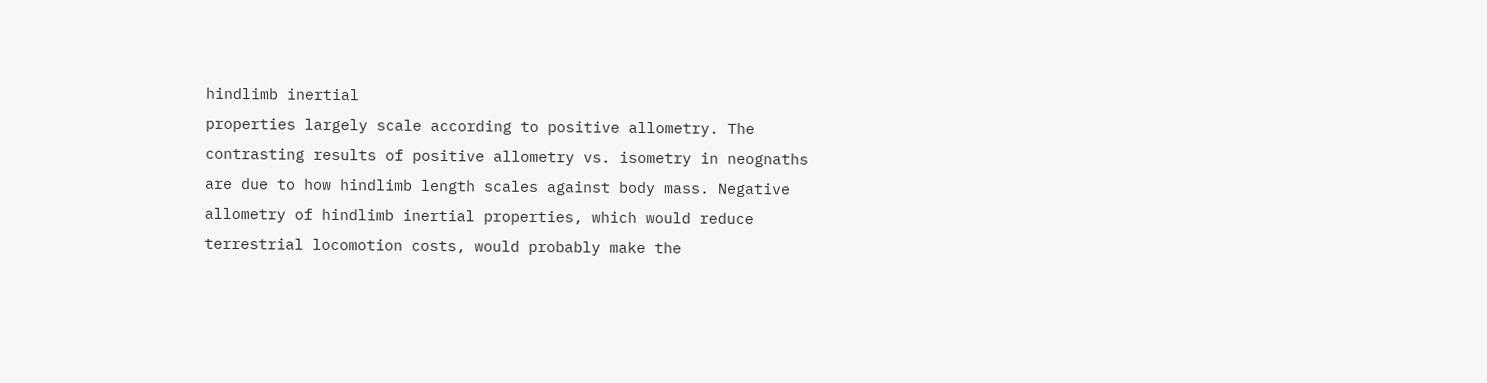hindlimb inertial
properties largely scale according to positive allometry. The
contrasting results of positive allometry vs. isometry in neognaths
are due to how hindlimb length scales against body mass. Negative
allometry of hindlimb inertial properties, which would reduce
terrestrial locomotion costs, would probably make the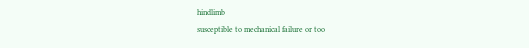hindlimb
susceptible to mechanical failure or too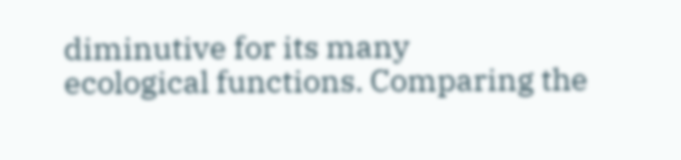diminutive for its many
ecological functions. Comparing the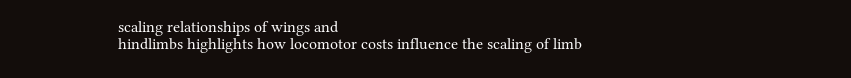scaling relationships of wings and
hindlimbs highlights how locomotor costs influence the scaling of limb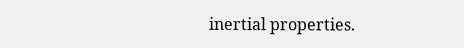inertial properties.